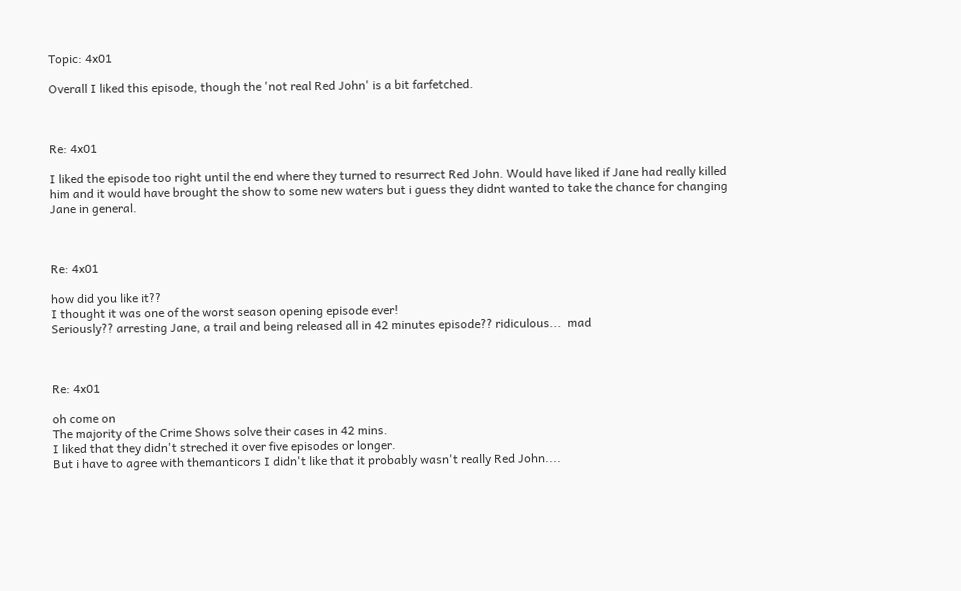Topic: 4x01

Overall I liked this episode, though the 'not real Red John' is a bit farfetched.



Re: 4x01

I liked the episode too right until the end where they turned to resurrect Red John. Would have liked if Jane had really killed him and it would have brought the show to some new waters but i guess they didnt wanted to take the chance for changing Jane in general.



Re: 4x01

how did you like it??
I thought it was one of the worst season opening episode ever!
Seriously?? arresting Jane, a trail and being released all in 42 minutes episode?? ridiculous...  mad



Re: 4x01

oh come on
The majority of the Crime Shows solve their cases in 42 mins.
I liked that they didn't streched it over five episodes or longer.
But i have to agree with themanticors I didn't like that it probably wasn't really Red John....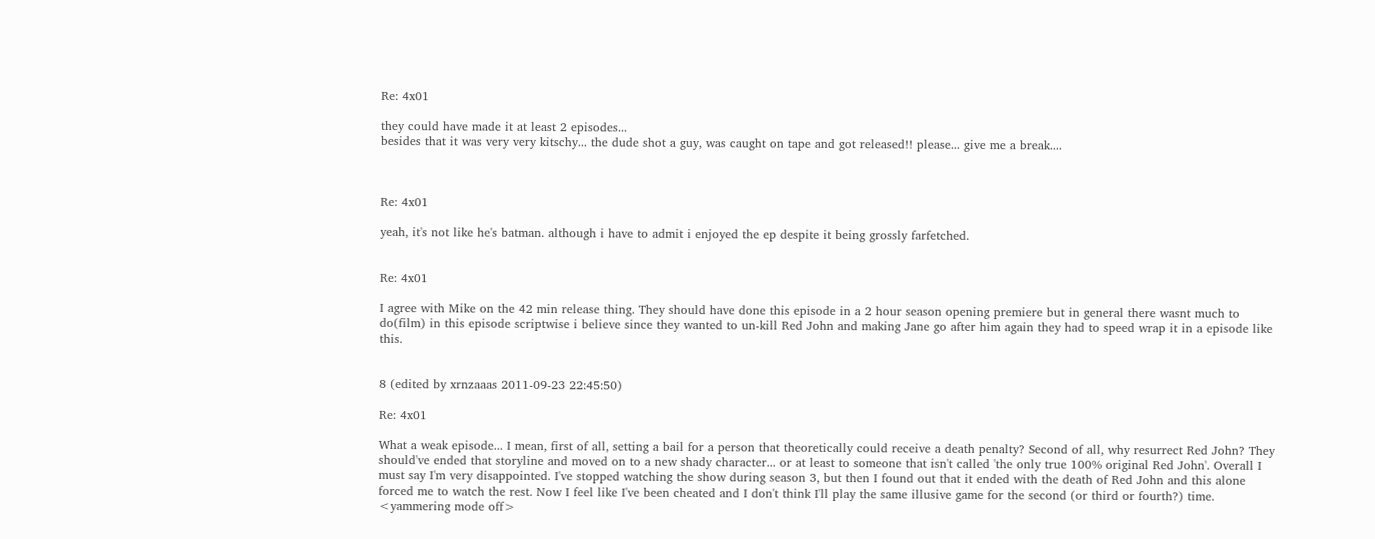Re: 4x01

they could have made it at least 2 episodes...
besides that it was very very kitschy... the dude shot a guy, was caught on tape and got released!! please... give me a break....



Re: 4x01

yeah, it's not like he's batman. although i have to admit i enjoyed the ep despite it being grossly farfetched.


Re: 4x01

I agree with Mike on the 42 min release thing. They should have done this episode in a 2 hour season opening premiere but in general there wasnt much to do(film) in this episode scriptwise i believe since they wanted to un-kill Red John and making Jane go after him again they had to speed wrap it in a episode like this.


8 (edited by xrnzaaas 2011-09-23 22:45:50)

Re: 4x01

What a weak episode... I mean, first of all, setting a bail for a person that theoretically could receive a death penalty? Second of all, why resurrect Red John? They should've ended that storyline and moved on to a new shady character... or at least to someone that isn't called 'the only true 100% original Red John'. Overall I must say I'm very disappointed. I've stopped watching the show during season 3, but then I found out that it ended with the death of Red John and this alone forced me to watch the rest. Now I feel like I've been cheated and I don't think I'll play the same illusive game for the second (or third or fourth?) time. <yammering mode off>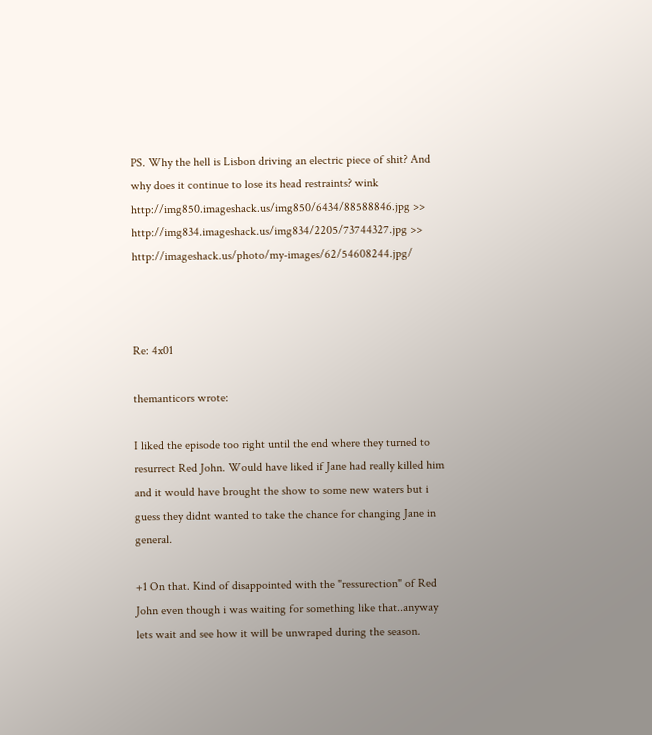PS. Why the hell is Lisbon driving an electric piece of shit? And why does it continue to lose its head restraints? wink http://img850.imageshack.us/img850/6434/88588846.jpg >> http://img834.imageshack.us/img834/2205/73744327.jpg >> http://imageshack.us/photo/my-images/62/54608244.jpg/



Re: 4x01

themanticors wrote:

I liked the episode too right until the end where they turned to resurrect Red John. Would have liked if Jane had really killed him and it would have brought the show to some new waters but i guess they didnt wanted to take the chance for changing Jane in general.

+1 On that. Kind of disappointed with the "ressurection" of Red John even though i was waiting for something like that..anyway lets wait and see how it will be unwraped during the season.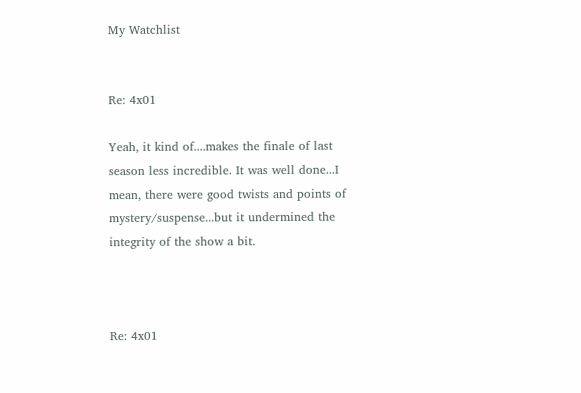My Watchlist


Re: 4x01

Yeah, it kind of....makes the finale of last season less incredible. It was well done...I mean, there were good twists and points of mystery/suspense...but it undermined the integrity of the show a bit.



Re: 4x01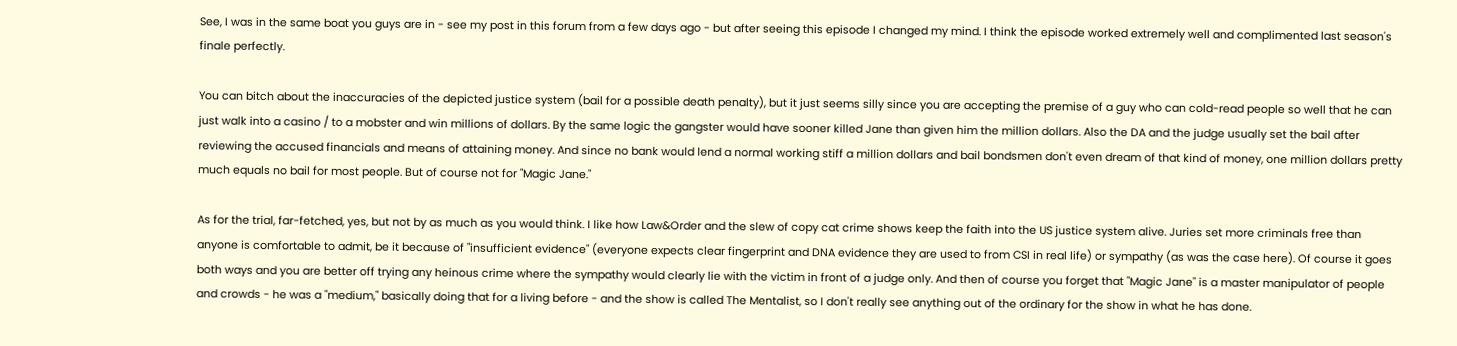See, I was in the same boat you guys are in - see my post in this forum from a few days ago - but after seeing this episode I changed my mind. I think the episode worked extremely well and complimented last season's finale perfectly.

You can bitch about the inaccuracies of the depicted justice system (bail for a possible death penalty), but it just seems silly since you are accepting the premise of a guy who can cold-read people so well that he can just walk into a casino / to a mobster and win millions of dollars. By the same logic the gangster would have sooner killed Jane than given him the million dollars. Also the DA and the judge usually set the bail after reviewing the accused financials and means of attaining money. And since no bank would lend a normal working stiff a million dollars and bail bondsmen don't even dream of that kind of money, one million dollars pretty much equals no bail for most people. But of course not for "Magic Jane."

As for the trial, far-fetched, yes, but not by as much as you would think. I like how Law&Order and the slew of copy cat crime shows keep the faith into the US justice system alive. Juries set more criminals free than anyone is comfortable to admit, be it because of "insufficient evidence" (everyone expects clear fingerprint and DNA evidence they are used to from CSI in real life) or sympathy (as was the case here). Of course it goes both ways and you are better off trying any heinous crime where the sympathy would clearly lie with the victim in front of a judge only. And then of course you forget that "Magic Jane" is a master manipulator of people and crowds - he was a "medium," basically doing that for a living before - and the show is called The Mentalist, so I don't really see anything out of the ordinary for the show in what he has done.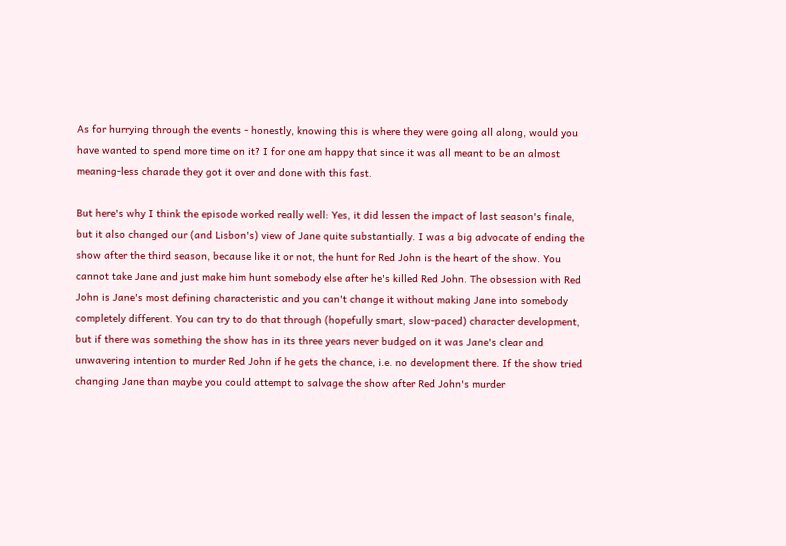As for hurrying through the events - honestly, knowing this is where they were going all along, would you have wanted to spend more time on it? I for one am happy that since it was all meant to be an almost meaning-less charade they got it over and done with this fast.

But here's why I think the episode worked really well: Yes, it did lessen the impact of last season's finale, but it also changed our (and Lisbon's) view of Jane quite substantially. I was a big advocate of ending the show after the third season, because like it or not, the hunt for Red John is the heart of the show. You cannot take Jane and just make him hunt somebody else after he's killed Red John. The obsession with Red John is Jane's most defining characteristic and you can't change it without making Jane into somebody completely different. You can try to do that through (hopefully smart, slow-paced) character development, but if there was something the show has in its three years never budged on it was Jane's clear and unwavering intention to murder Red John if he gets the chance, i.e. no development there. If the show tried changing Jane than maybe you could attempt to salvage the show after Red John's murder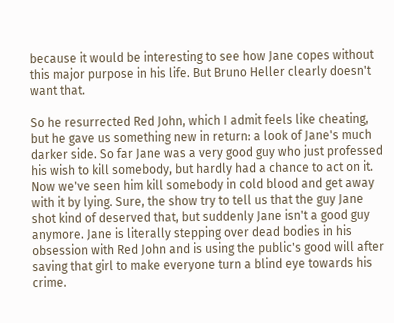because it would be interesting to see how Jane copes without this major purpose in his life. But Bruno Heller clearly doesn't want that.

So he resurrected Red John, which I admit feels like cheating, but he gave us something new in return: a look of Jane's much darker side. So far Jane was a very good guy who just professed his wish to kill somebody, but hardly had a chance to act on it. Now we've seen him kill somebody in cold blood and get away with it by lying. Sure, the show try to tell us that the guy Jane shot kind of deserved that, but suddenly Jane isn't a good guy anymore. Jane is literally stepping over dead bodies in his obsession with Red John and is using the public's good will after saving that girl to make everyone turn a blind eye towards his crime.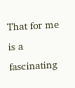That for me is a fascinating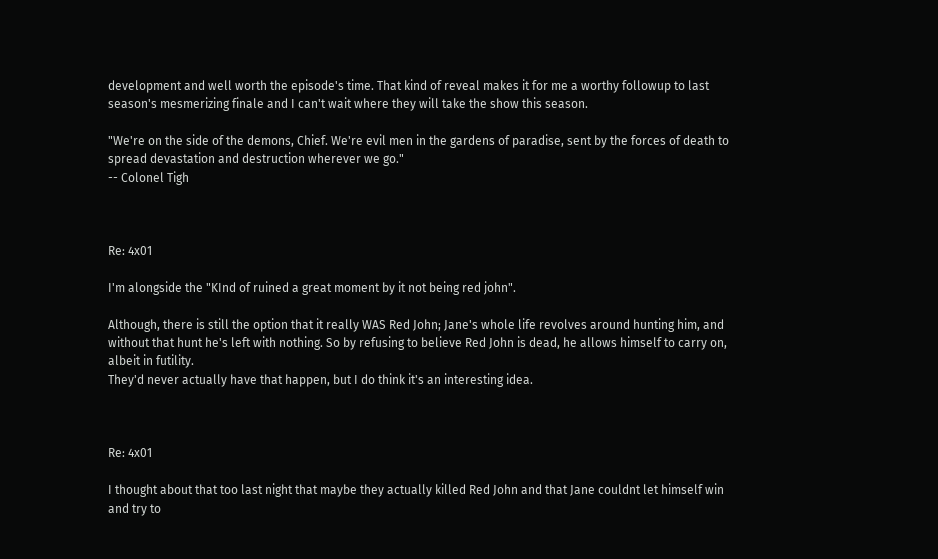development and well worth the episode's time. That kind of reveal makes it for me a worthy followup to last season's mesmerizing finale and I can't wait where they will take the show this season.

"We're on the side of the demons, Chief. We're evil men in the gardens of paradise, sent by the forces of death to spread devastation and destruction wherever we go."
-- Colonel Tigh



Re: 4x01

I'm alongside the "KInd of ruined a great moment by it not being red john".

Although, there is still the option that it really WAS Red John; Jane's whole life revolves around hunting him, and without that hunt he's left with nothing. So by refusing to believe Red John is dead, he allows himself to carry on, albeit in futility.
They'd never actually have that happen, but I do think it's an interesting idea.



Re: 4x01

I thought about that too last night that maybe they actually killed Red John and that Jane couldnt let himself win and try to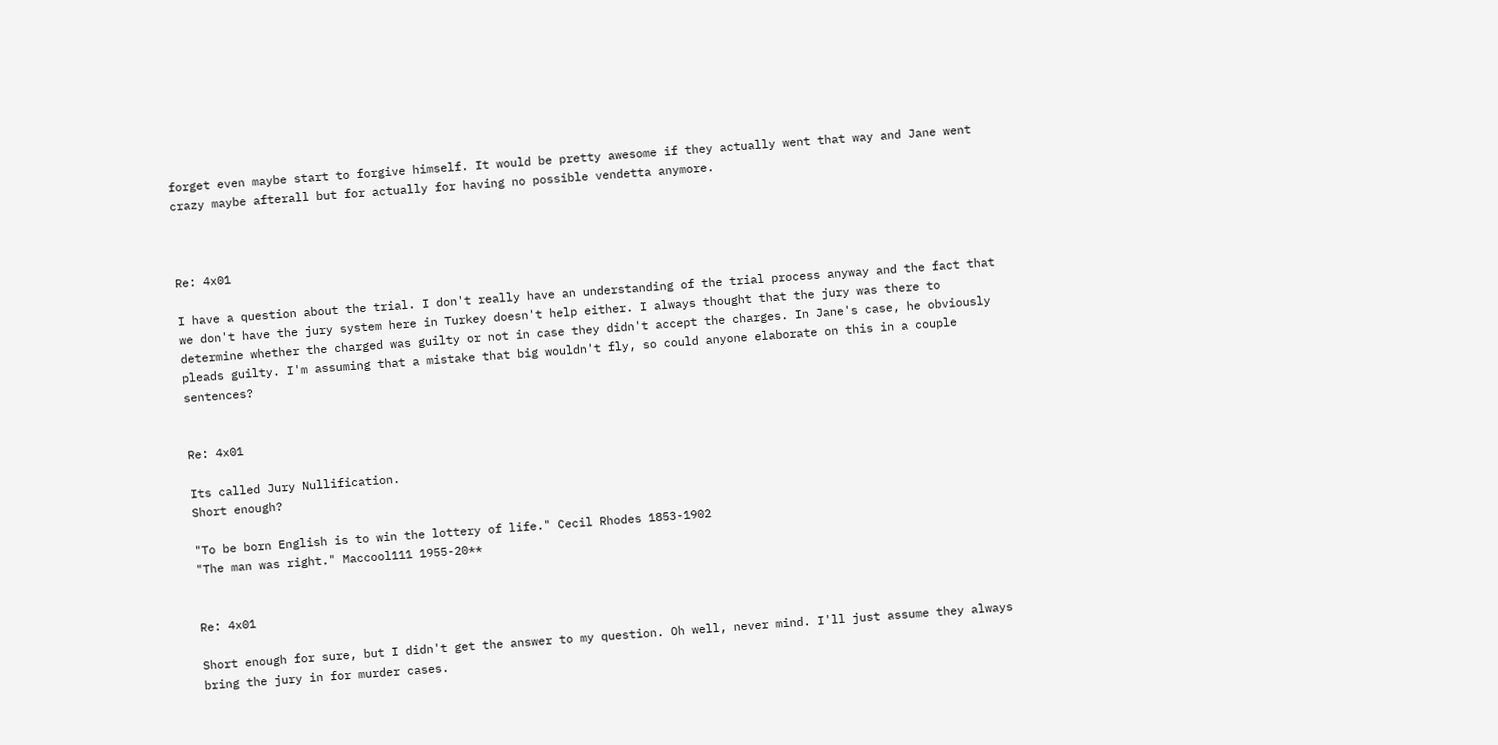forget even maybe start to forgive himself. It would be pretty awesome if they actually went that way and Jane went crazy maybe afterall but for actually for having no possible vendetta anymore.



Re: 4x01

I have a question about the trial. I don't really have an understanding of the trial process anyway and the fact that we don't have the jury system here in Turkey doesn't help either. I always thought that the jury was there to determine whether the charged was guilty or not in case they didn't accept the charges. In Jane's case, he obviously pleads guilty. I'm assuming that a mistake that big wouldn't fly, so could anyone elaborate on this in a couple sentences?


Re: 4x01

Its called Jury Nullification.
Short enough?

"To be born English is to win the lottery of life." Cecil Rhodes 1853-1902
"The man was right." Maccool111 1955-20**


Re: 4x01

Short enough for sure, but I didn't get the answer to my question. Oh well, never mind. I'll just assume they always bring the jury in for murder cases.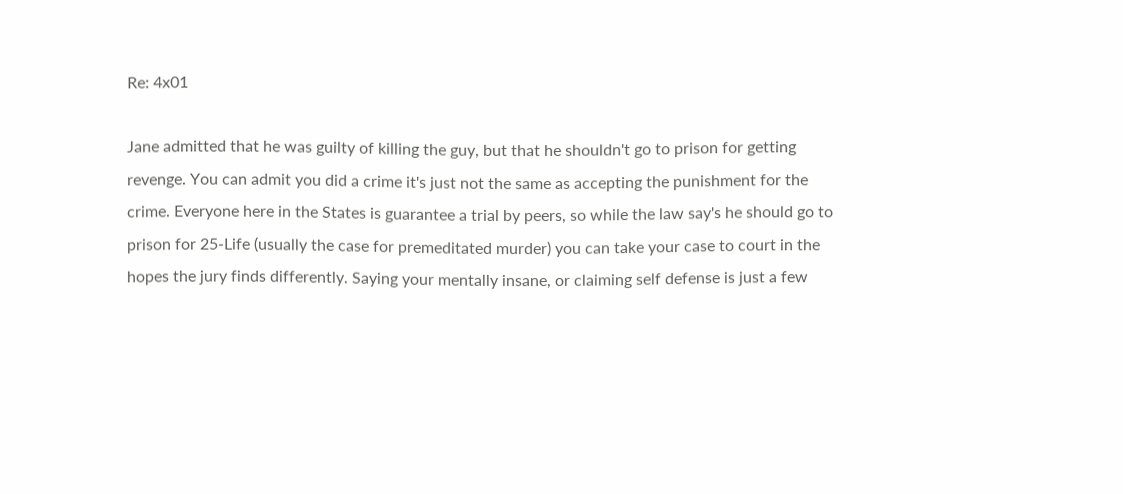Re: 4x01

Jane admitted that he was guilty of killing the guy, but that he shouldn't go to prison for getting revenge. You can admit you did a crime it's just not the same as accepting the punishment for the crime. Everyone here in the States is guarantee a trial by peers, so while the law say's he should go to prison for 25-Life (usually the case for premeditated murder) you can take your case to court in the hopes the jury finds differently. Saying your mentally insane, or claiming self defense is just a few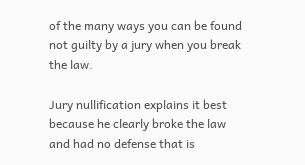of the many ways you can be found not guilty by a jury when you break the law.

Jury nullification explains it best because he clearly broke the law and had no defense that is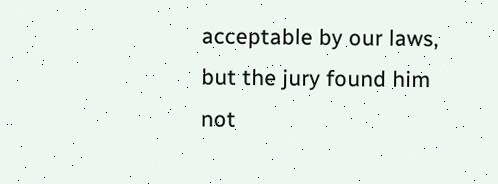acceptable by our laws, but the jury found him not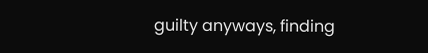guilty anyways, finding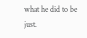what he did to be just.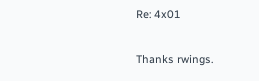Re: 4x01

Thanks rwings.